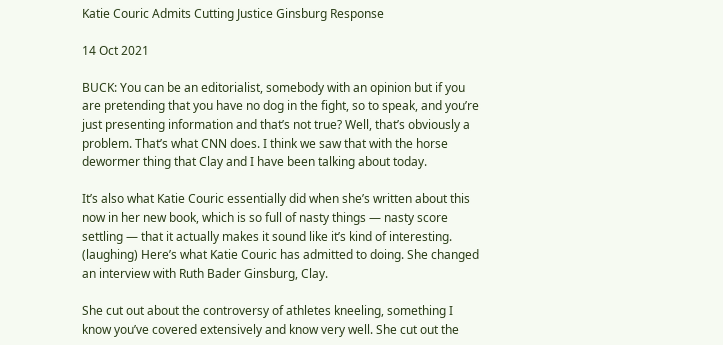Katie Couric Admits Cutting Justice Ginsburg Response

14 Oct 2021

BUCK: You can be an editorialist, somebody with an opinion but if you are pretending that you have no dog in the fight, so to speak, and you’re just presenting information and that’s not true? Well, that’s obviously a problem. That’s what CNN does. I think we saw that with the horse dewormer thing that Clay and I have been talking about today.

It’s also what Katie Couric essentially did when she’s written about this now in her new book, which is so full of nasty things — nasty score settling — that it actually makes it sound like it’s kind of interesting. (laughing) Here’s what Katie Couric has admitted to doing. She changed an interview with Ruth Bader Ginsburg, Clay.

She cut out about the controversy of athletes kneeling, something I know you’ve covered extensively and know very well. She cut out the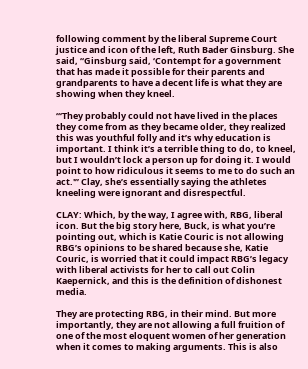following comment by the liberal Supreme Court justice and icon of the left, Ruth Bader Ginsburg. She said, “Ginsburg said, ‘Contempt for a government that has made it possible for their parents and grandparents to have a decent life is what they are showing when they kneel.

“‘They probably could not have lived in the places they come from as they became older, they realized this was youthful folly and it’s why education is important. I think it’s a terrible thing to do, to kneel, but I wouldn’t lock a person up for doing it. I would point to how ridiculous it seems to me to do such an act.'” Clay, she’s essentially saying the athletes kneeling were ignorant and disrespectful.

CLAY: Which, by the way, I agree with, RBG, liberal icon. But the big story here, Buck, is what you’re pointing out, which is Katie Couric is not allowing RBG’s opinions to be shared because she, Katie Couric, is worried that it could impact RBG’s legacy with liberal activists for her to call out Colin Kaepernick, and this is the definition of dishonest media.

They are protecting RBG, in their mind. But more importantly, they are not allowing a full fruition of one of the most eloquent women of her generation when it comes to making arguments. This is also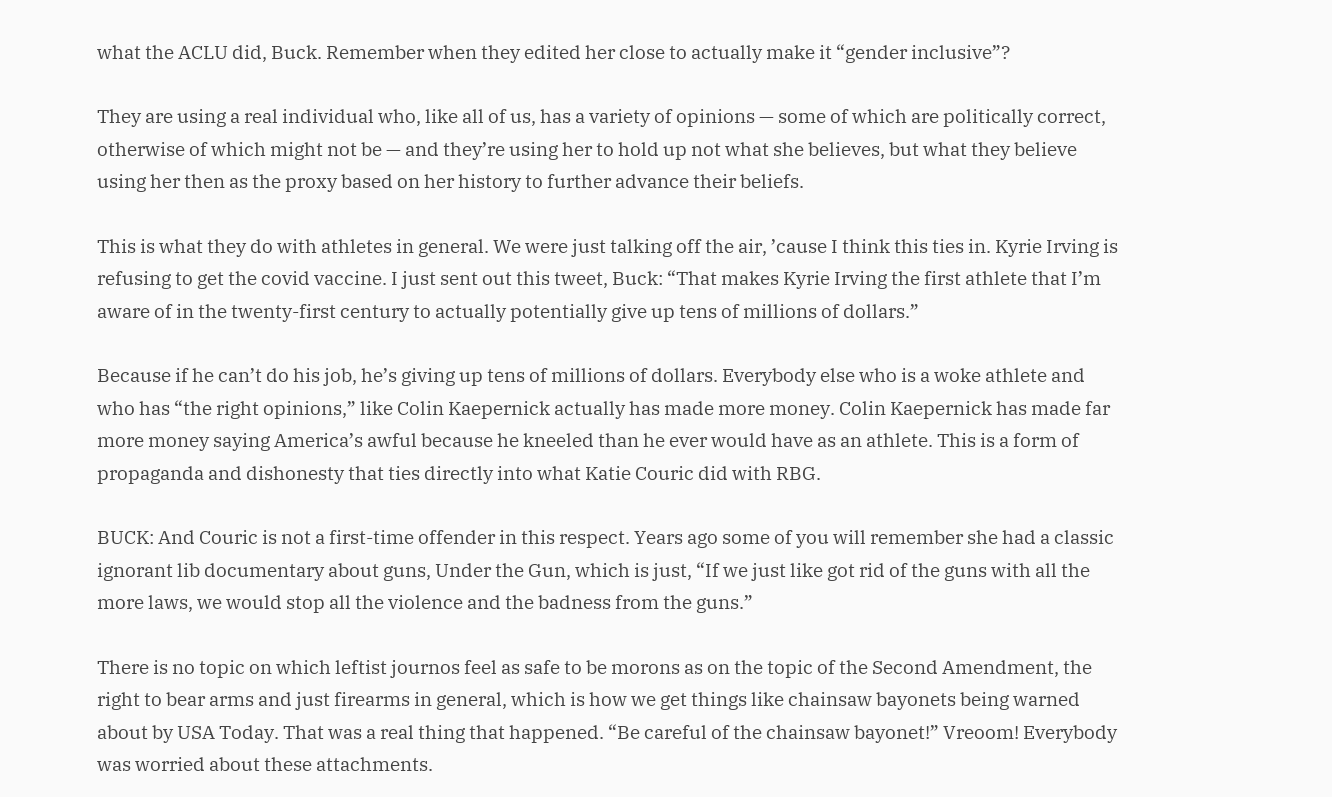what the ACLU did, Buck. Remember when they edited her close to actually make it “gender inclusive”?

They are using a real individual who, like all of us, has a variety of opinions — some of which are politically correct, otherwise of which might not be — and they’re using her to hold up not what she believes, but what they believe using her then as the proxy based on her history to further advance their beliefs.

This is what they do with athletes in general. We were just talking off the air, ’cause I think this ties in. Kyrie Irving is refusing to get the covid vaccine. I just sent out this tweet, Buck: “That makes Kyrie Irving the first athlete that I’m aware of in the twenty-first century to actually potentially give up tens of millions of dollars.”

Because if he can’t do his job, he’s giving up tens of millions of dollars. Everybody else who is a woke athlete and who has “the right opinions,” like Colin Kaepernick actually has made more money. Colin Kaepernick has made far more money saying America’s awful because he kneeled than he ever would have as an athlete. This is a form of propaganda and dishonesty that ties directly into what Katie Couric did with RBG.

BUCK: And Couric is not a first-time offender in this respect. Years ago some of you will remember she had a classic ignorant lib documentary about guns, Under the Gun, which is just, “If we just like got rid of the guns with all the more laws, we would stop all the violence and the badness from the guns.”

There is no topic on which leftist journos feel as safe to be morons as on the topic of the Second Amendment, the right to bear arms and just firearms in general, which is how we get things like chainsaw bayonets being warned about by USA Today. That was a real thing that happened. “Be careful of the chainsaw bayonet!” Vreoom! Everybody was worried about these attachments.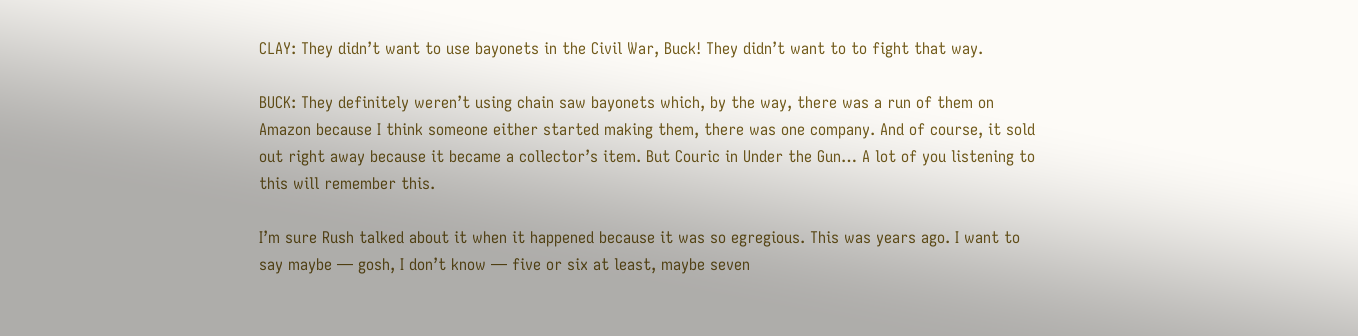CLAY: They didn’t want to use bayonets in the Civil War, Buck! They didn’t want to to fight that way.

BUCK: They definitely weren’t using chain saw bayonets which, by the way, there was a run of them on Amazon because I think someone either started making them, there was one company. And of course, it sold out right away because it became a collector’s item. But Couric in Under the Gun… A lot of you listening to this will remember this.

I’m sure Rush talked about it when it happened because it was so egregious. This was years ago. I want to say maybe — gosh, I don’t know — five or six at least, maybe seven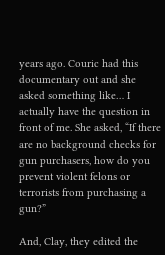years ago. Couric had this documentary out and she asked something like… I actually have the question in front of me. She asked, “If there are no background checks for gun purchasers, how do you prevent violent felons or terrorists from purchasing a gun?”

And, Clay, they edited the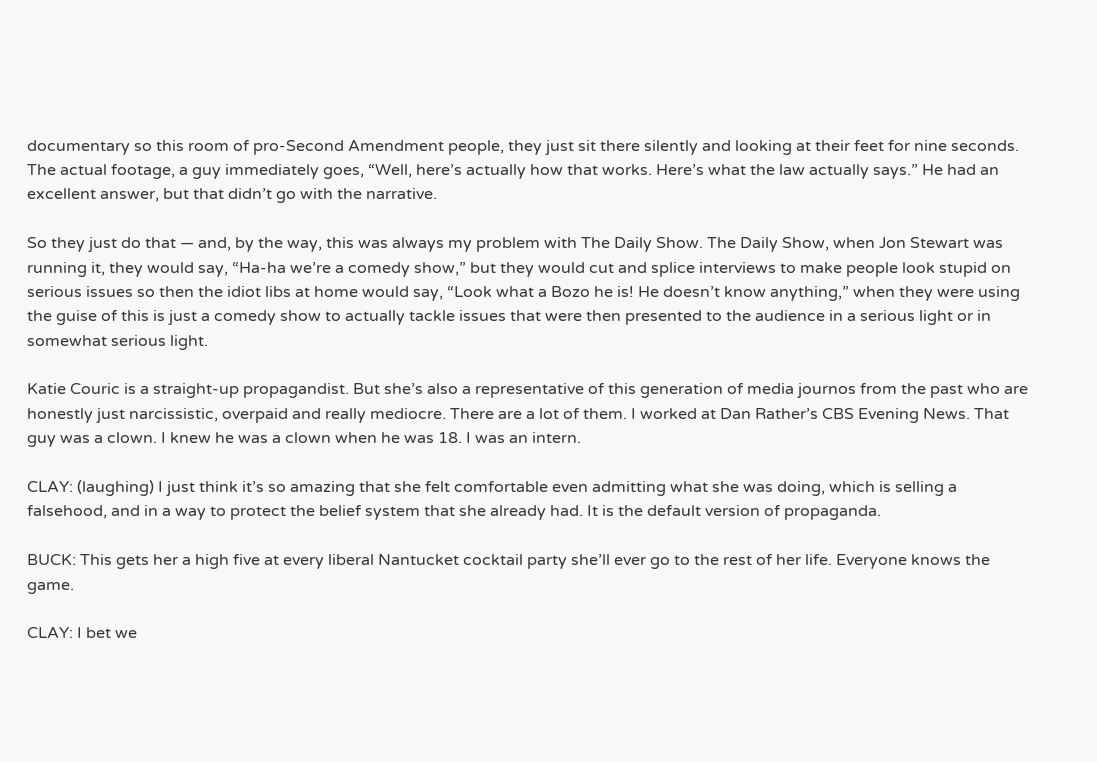documentary so this room of pro-Second Amendment people, they just sit there silently and looking at their feet for nine seconds. The actual footage, a guy immediately goes, “Well, here’s actually how that works. Here’s what the law actually says.” He had an excellent answer, but that didn’t go with the narrative.

So they just do that — and, by the way, this was always my problem with The Daily Show. The Daily Show, when Jon Stewart was running it, they would say, “Ha-ha we’re a comedy show,” but they would cut and splice interviews to make people look stupid on serious issues so then the idiot libs at home would say, “Look what a Bozo he is! He doesn’t know anything,” when they were using the guise of this is just a comedy show to actually tackle issues that were then presented to the audience in a serious light or in somewhat serious light.

Katie Couric is a straight-up propagandist. But she’s also a representative of this generation of media journos from the past who are honestly just narcissistic, overpaid and really mediocre. There are a lot of them. I worked at Dan Rather’s CBS Evening News. That guy was a clown. I knew he was a clown when he was 18. I was an intern.

CLAY: (laughing) I just think it’s so amazing that she felt comfortable even admitting what she was doing, which is selling a falsehood, and in a way to protect the belief system that she already had. It is the default version of propaganda.

BUCK: This gets her a high five at every liberal Nantucket cocktail party she’ll ever go to the rest of her life. Everyone knows the game.

CLAY: I bet we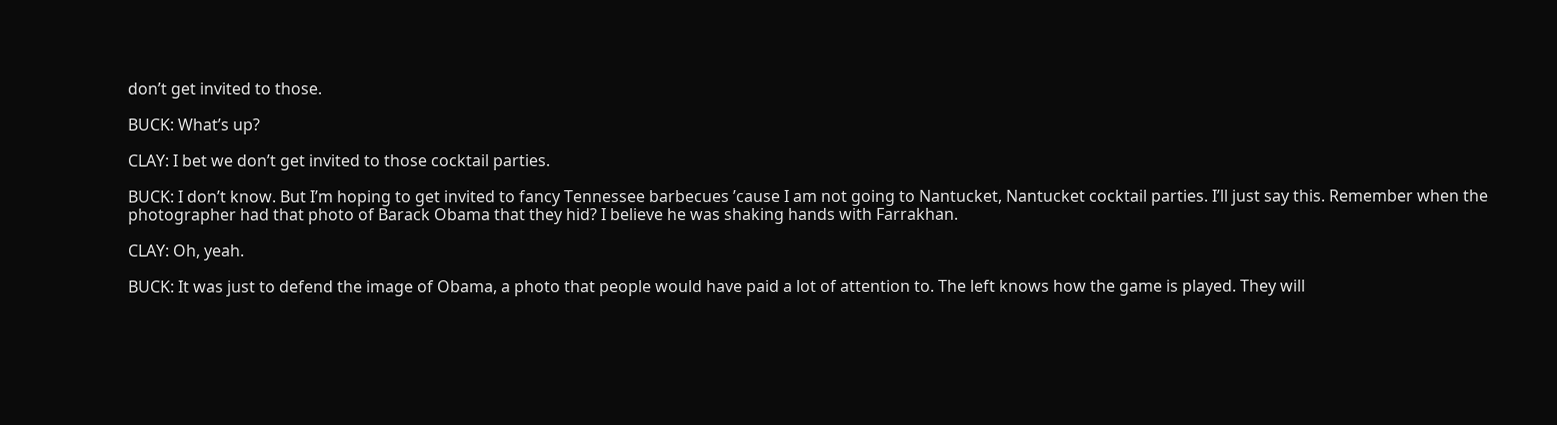don’t get invited to those.

BUCK: What’s up?

CLAY: I bet we don’t get invited to those cocktail parties.

BUCK: I don’t know. But I’m hoping to get invited to fancy Tennessee barbecues ’cause I am not going to Nantucket, Nantucket cocktail parties. I’ll just say this. Remember when the photographer had that photo of Barack Obama that they hid? I believe he was shaking hands with Farrakhan.

CLAY: Oh, yeah.

BUCK: It was just to defend the image of Obama, a photo that people would have paid a lot of attention to. The left knows how the game is played. They will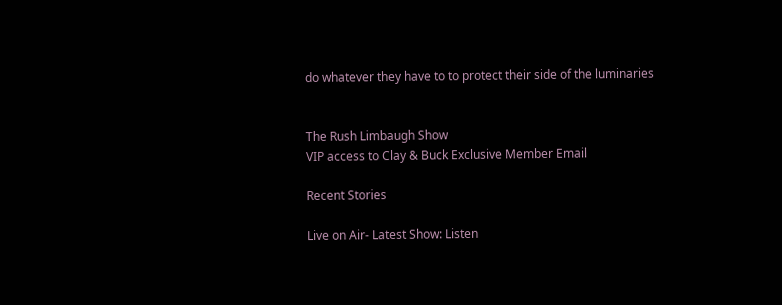do whatever they have to to protect their side of the luminaries


The Rush Limbaugh Show
VIP access to Clay & Buck Exclusive Member Email

Recent Stories

Live on Air- Latest Show: Listen